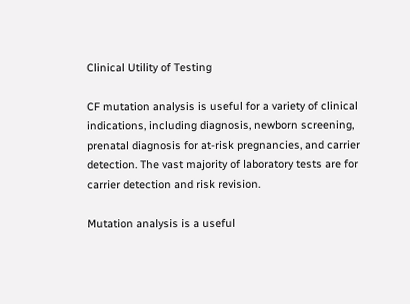Clinical Utility of Testing

CF mutation analysis is useful for a variety of clinical indications, including diagnosis, newborn screening, prenatal diagnosis for at-risk pregnancies, and carrier detection. The vast majority of laboratory tests are for carrier detection and risk revision.

Mutation analysis is a useful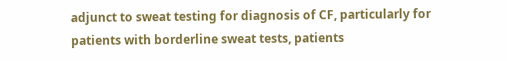adjunct to sweat testing for diagnosis of CF, particularly for patients with borderline sweat tests, patients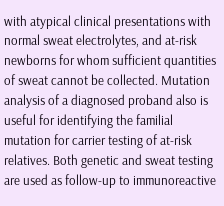with atypical clinical presentations with normal sweat electrolytes, and at-risk newborns for whom sufficient quantities of sweat cannot be collected. Mutation analysis of a diagnosed proband also is useful for identifying the familial mutation for carrier testing of at-risk relatives. Both genetic and sweat testing are used as follow-up to immunoreactive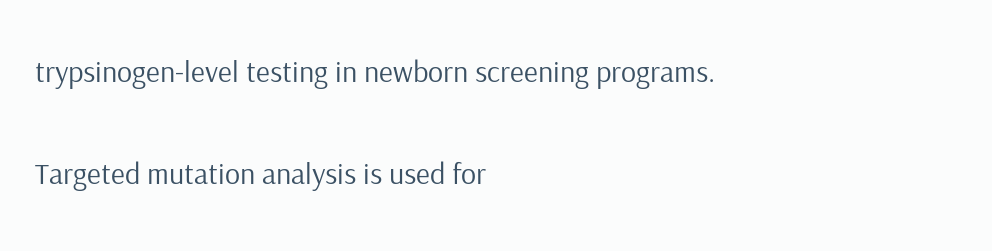trypsinogen-level testing in newborn screening programs.

Targeted mutation analysis is used for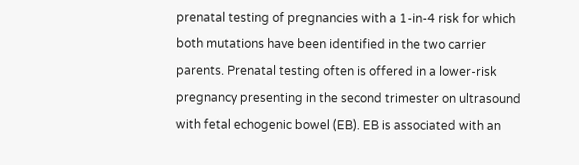prenatal testing of pregnancies with a 1-in-4 risk for which both mutations have been identified in the two carrier parents. Prenatal testing often is offered in a lower-risk pregnancy presenting in the second trimester on ultrasound with fetal echogenic bowel (EB). EB is associated with an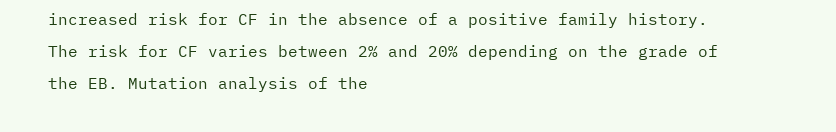increased risk for CF in the absence of a positive family history. The risk for CF varies between 2% and 20% depending on the grade of the EB. Mutation analysis of the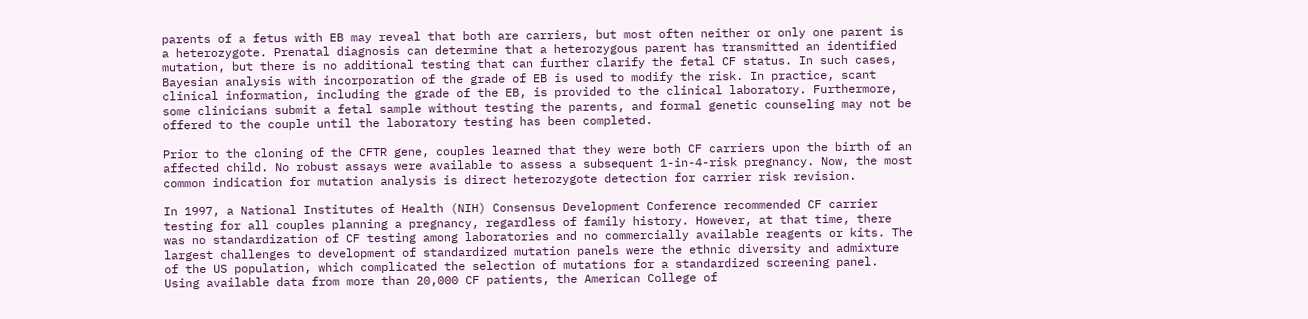parents of a fetus with EB may reveal that both are carriers, but most often neither or only one parent is a heterozygote. Prenatal diagnosis can determine that a heterozygous parent has transmitted an identified mutation, but there is no additional testing that can further clarify the fetal CF status. In such cases, Bayesian analysis with incorporation of the grade of EB is used to modify the risk. In practice, scant clinical information, including the grade of the EB, is provided to the clinical laboratory. Furthermore, some clinicians submit a fetal sample without testing the parents, and formal genetic counseling may not be offered to the couple until the laboratory testing has been completed.

Prior to the cloning of the CFTR gene, couples learned that they were both CF carriers upon the birth of an affected child. No robust assays were available to assess a subsequent 1-in-4-risk pregnancy. Now, the most common indication for mutation analysis is direct heterozygote detection for carrier risk revision.

In 1997, a National Institutes of Health (NIH) Consensus Development Conference recommended CF carrier testing for all couples planning a pregnancy, regardless of family history. However, at that time, there was no standardization of CF testing among laboratories and no commercially available reagents or kits. The largest challenges to development of standardized mutation panels were the ethnic diversity and admixture of the US population, which complicated the selection of mutations for a standardized screening panel. Using available data from more than 20,000 CF patients, the American College of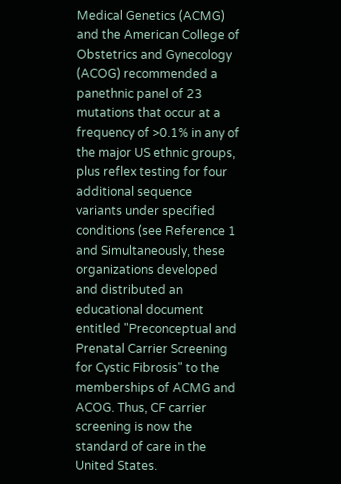Medical Genetics (ACMG) and the American College of Obstetrics and Gynecology (ACOG) recommended a panethnic panel of 23 mutations that occur at a frequency of >0.1% in any of the major US ethnic groups, plus reflex testing for four additional sequence variants under specified conditions (see Reference 1 and Simultaneously, these organizations developed and distributed an educational document entitled "Preconceptual and Prenatal Carrier Screening for Cystic Fibrosis" to the memberships of ACMG and ACOG. Thus, CF carrier screening is now the standard of care in the United States.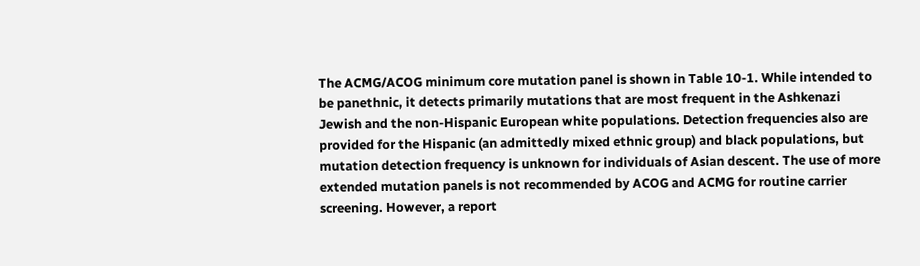The ACMG/ACOG minimum core mutation panel is shown in Table 10-1. While intended to be panethnic, it detects primarily mutations that are most frequent in the Ashkenazi Jewish and the non-Hispanic European white populations. Detection frequencies also are provided for the Hispanic (an admittedly mixed ethnic group) and black populations, but mutation detection frequency is unknown for individuals of Asian descent. The use of more extended mutation panels is not recommended by ACOG and ACMG for routine carrier screening. However, a report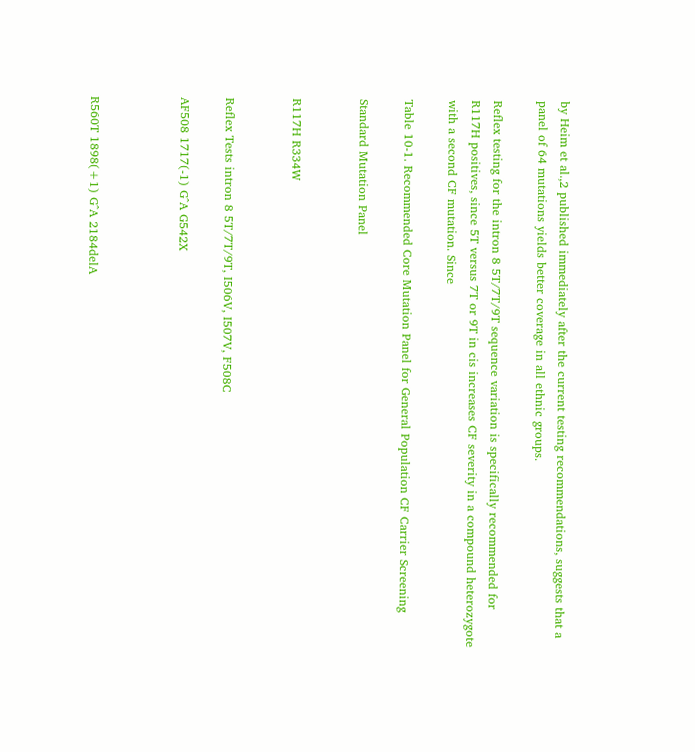by Heim et al.,2 published immediately after the current testing recommendations, suggests that a panel of 64 mutations yields better coverage in all ethnic groups.

Reflex testing for the intron 8 5T/7T/9T sequence variation is specifically recommended for R117H positives, since 5T versus 7T or 9T in cis increases CF severity in a compound heterozygote with a second CF mutation. Since

Table 10-1. Recommended Core Mutation Panel for General Population CF Carrier Screening

Standard Mutation Panel


R117H R334W


Reflex Tests intron 8 5T/7T/9T, I506V, I507V, F508C

AF508 1717(-1) G^A G542X



R560T 1898(+1) G^A 2184delA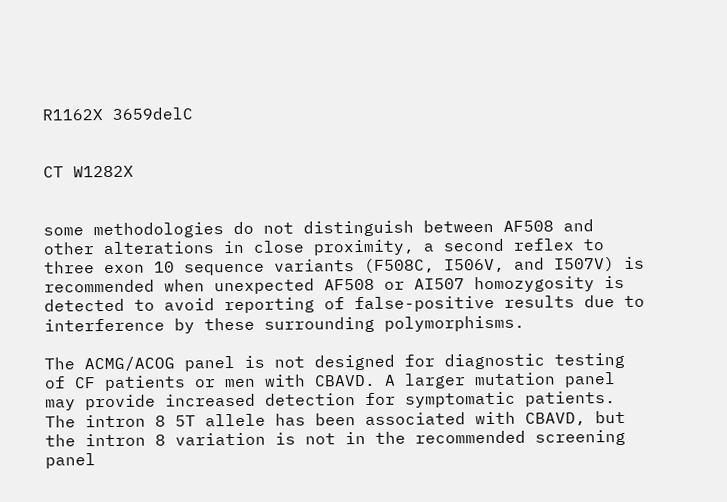R1162X 3659delC


CT W1282X


some methodologies do not distinguish between AF508 and other alterations in close proximity, a second reflex to three exon 10 sequence variants (F508C, I506V, and I507V) is recommended when unexpected AF508 or AI507 homozygosity is detected to avoid reporting of false-positive results due to interference by these surrounding polymorphisms.

The ACMG/ACOG panel is not designed for diagnostic testing of CF patients or men with CBAVD. A larger mutation panel may provide increased detection for symptomatic patients. The intron 8 5T allele has been associated with CBAVD, but the intron 8 variation is not in the recommended screening panel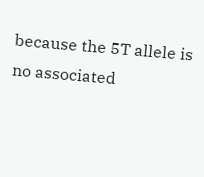because the 5T allele is no associated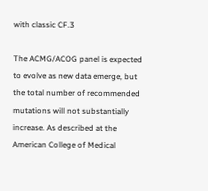with classic CF.3

The ACMG/ACOG panel is expected to evolve as new data emerge, but the total number of recommended mutations will not substantially increase. As described at the American College of Medical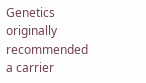Genetics originally recommended a carrier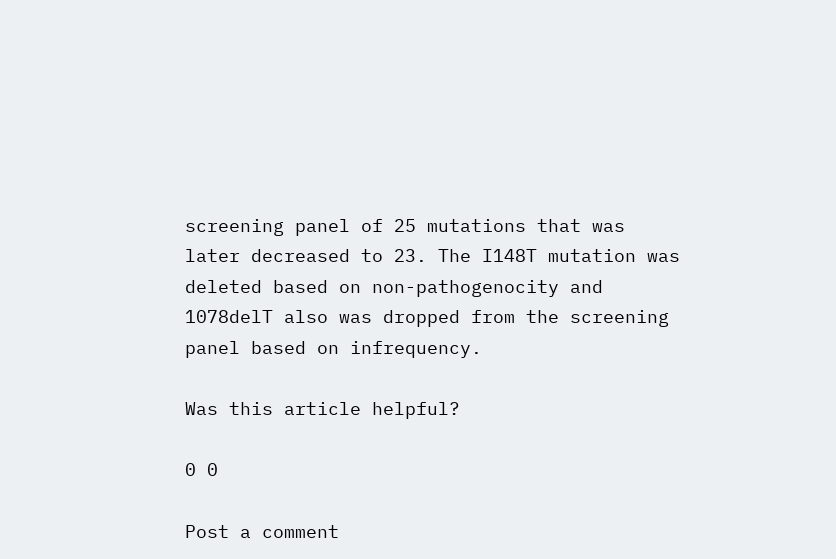screening panel of 25 mutations that was later decreased to 23. The I148T mutation was deleted based on non-pathogenocity and 1078delT also was dropped from the screening panel based on infrequency.

Was this article helpful?

0 0

Post a comment